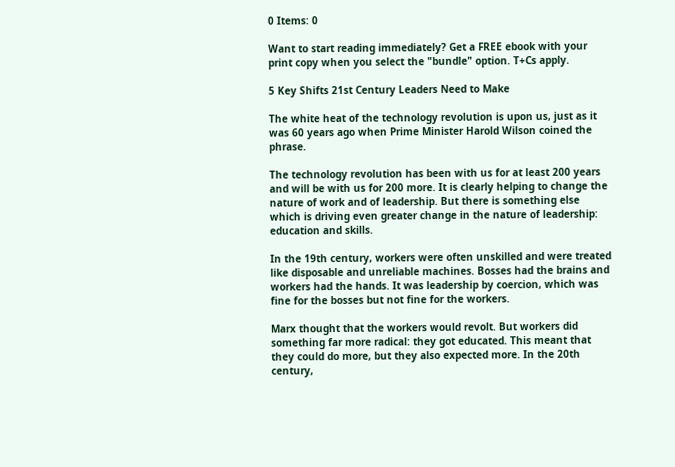0 Items: 0

Want to start reading immediately? Get a FREE ebook with your print copy when you select the "bundle" option. T+Cs apply.

5 Key Shifts 21st Century Leaders Need to Make

The white heat of the technology revolution is upon us, just as it was 60 years ago when Prime Minister Harold Wilson coined the phrase.

The technology revolution has been with us for at least 200 years and will be with us for 200 more. It is clearly helping to change the nature of work and of leadership. But there is something else which is driving even greater change in the nature of leadership: education and skills.

In the 19th century, workers were often unskilled and were treated like disposable and unreliable machines. Bosses had the brains and workers had the hands. It was leadership by coercion, which was fine for the bosses but not fine for the workers.

Marx thought that the workers would revolt. But workers did something far more radical: they got educated. This meant that they could do more, but they also expected more. In the 20th century,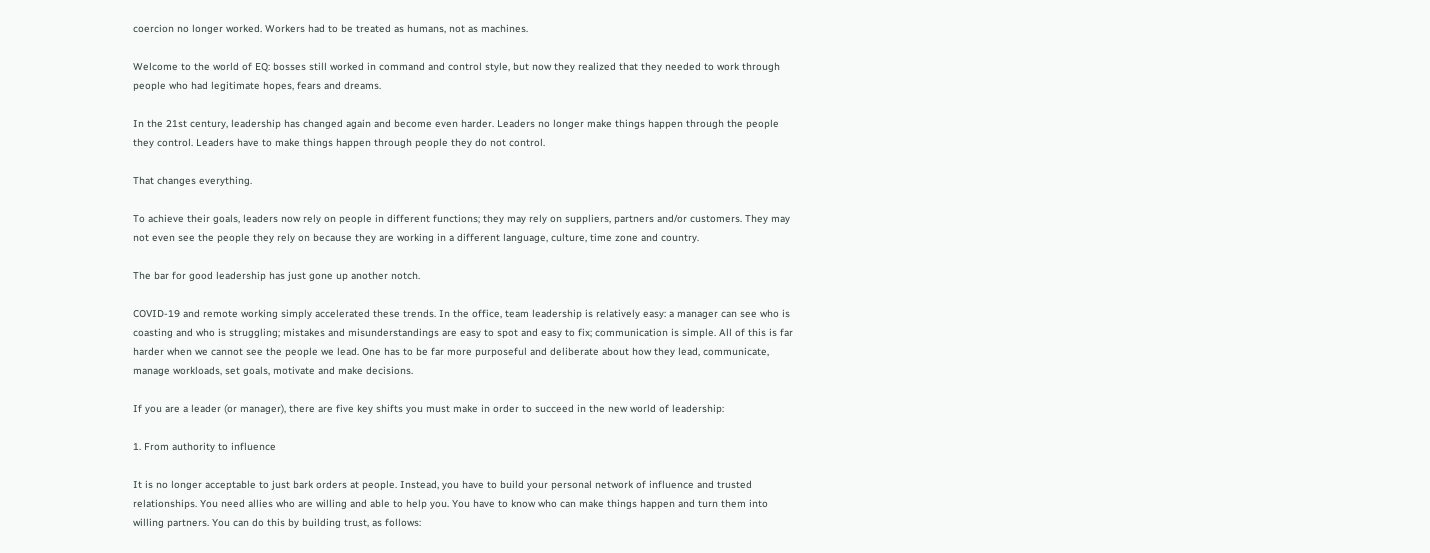coercion no longer worked. Workers had to be treated as humans, not as machines.

Welcome to the world of EQ: bosses still worked in command and control style, but now they realized that they needed to work through people who had legitimate hopes, fears and dreams.

In the 21st century, leadership has changed again and become even harder. Leaders no longer make things happen through the people they control. Leaders have to make things happen through people they do not control.

That changes everything.

To achieve their goals, leaders now rely on people in different functions; they may rely on suppliers, partners and/or customers. They may not even see the people they rely on because they are working in a different language, culture, time zone and country.

The bar for good leadership has just gone up another notch.

COVID-19 and remote working simply accelerated these trends. In the office, team leadership is relatively easy: a manager can see who is coasting and who is struggling; mistakes and misunderstandings are easy to spot and easy to fix; communication is simple. All of this is far harder when we cannot see the people we lead. One has to be far more purposeful and deliberate about how they lead, communicate, manage workloads, set goals, motivate and make decisions.

If you are a leader (or manager), there are five key shifts you must make in order to succeed in the new world of leadership:

1. From authority to influence

It is no longer acceptable to just bark orders at people. Instead, you have to build your personal network of influence and trusted relationships. You need allies who are willing and able to help you. You have to know who can make things happen and turn them into willing partners. You can do this by building trust, as follows: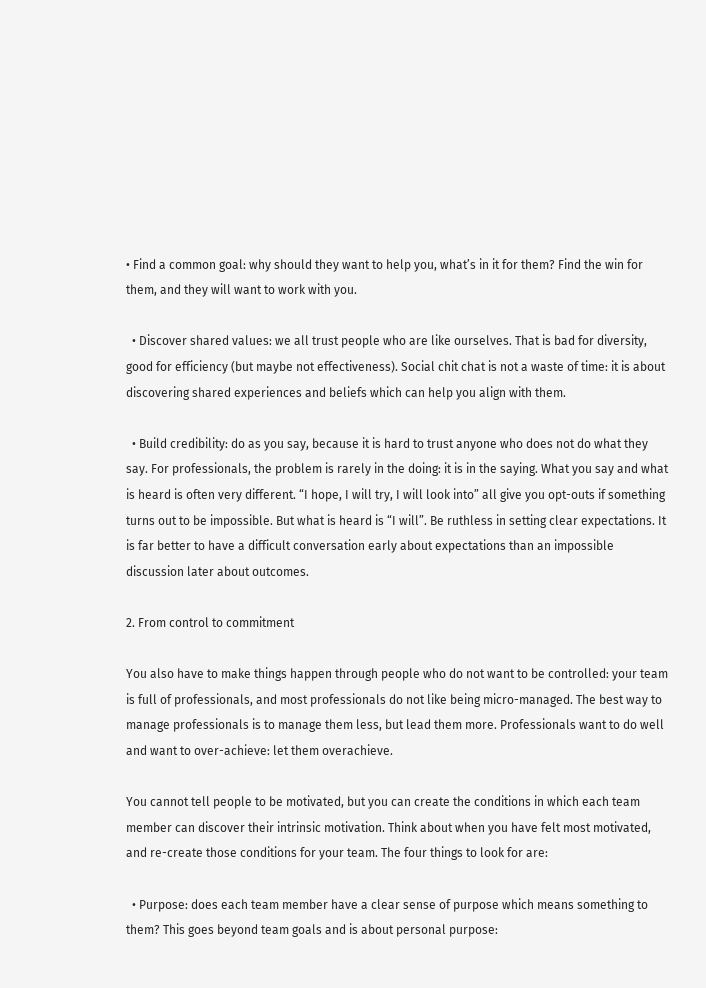• Find a common goal: why should they want to help you, what’s in it for them? Find the win for them, and they will want to work with you.

  • Discover shared values: we all trust people who are like ourselves. That is bad for diversity, good for efficiency (but maybe not effectiveness). Social chit chat is not a waste of time: it is about discovering shared experiences and beliefs which can help you align with them.

  • Build credibility: do as you say, because it is hard to trust anyone who does not do what they say. For professionals, the problem is rarely in the doing: it is in the saying. What you say and what is heard is often very different. “I hope, I will try, I will look into” all give you opt-outs if something turns out to be impossible. But what is heard is “I will”. Be ruthless in setting clear expectations. It is far better to have a difficult conversation early about expectations than an impossible discussion later about outcomes.

2. From control to commitment

You also have to make things happen through people who do not want to be controlled: your team is full of professionals, and most professionals do not like being micro-managed. The best way to manage professionals is to manage them less, but lead them more. Professionals want to do well and want to over-achieve: let them overachieve.

You cannot tell people to be motivated, but you can create the conditions in which each team member can discover their intrinsic motivation. Think about when you have felt most motivated, and re-create those conditions for your team. The four things to look for are:

  • Purpose: does each team member have a clear sense of purpose which means something to them? This goes beyond team goals and is about personal purpose: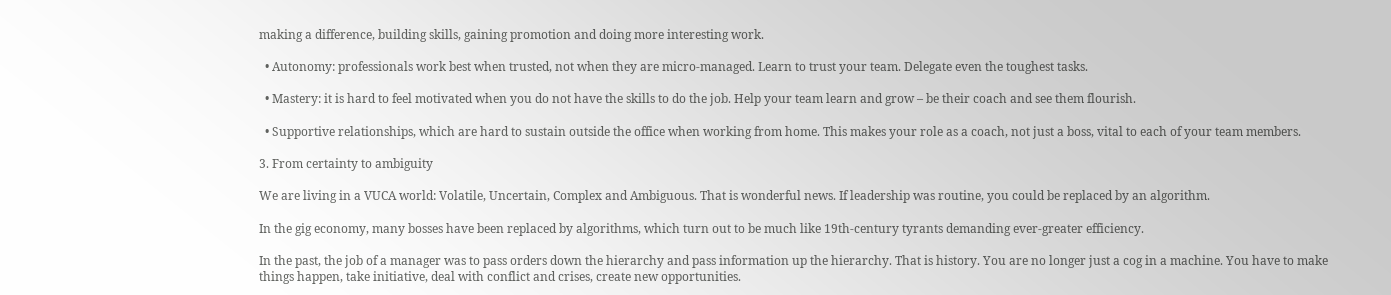making a difference, building skills, gaining promotion and doing more interesting work.

  • Autonomy: professionals work best when trusted, not when they are micro-managed. Learn to trust your team. Delegate even the toughest tasks.

  • Mastery: it is hard to feel motivated when you do not have the skills to do the job. Help your team learn and grow – be their coach and see them flourish.

  • Supportive relationships, which are hard to sustain outside the office when working from home. This makes your role as a coach, not just a boss, vital to each of your team members.

3. From certainty to ambiguity

We are living in a VUCA world: Volatile, Uncertain, Complex and Ambiguous. That is wonderful news. If leadership was routine, you could be replaced by an algorithm.

In the gig economy, many bosses have been replaced by algorithms, which turn out to be much like 19th-century tyrants demanding ever-greater efficiency.

In the past, the job of a manager was to pass orders down the hierarchy and pass information up the hierarchy. That is history. You are no longer just a cog in a machine. You have to make things happen, take initiative, deal with conflict and crises, create new opportunities.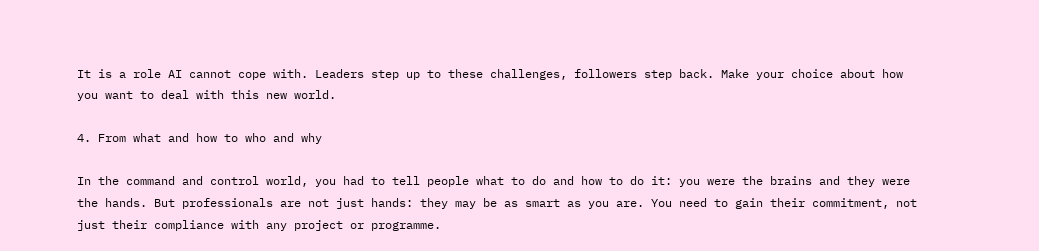It is a role AI cannot cope with. Leaders step up to these challenges, followers step back. Make your choice about how you want to deal with this new world.

4. From what and how to who and why

In the command and control world, you had to tell people what to do and how to do it: you were the brains and they were the hands. But professionals are not just hands: they may be as smart as you are. You need to gain their commitment, not just their compliance with any project or programme.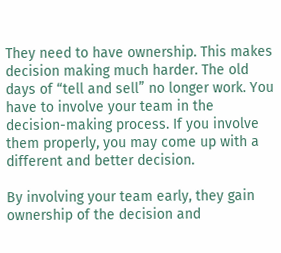They need to have ownership. This makes decision making much harder. The old days of “tell and sell” no longer work. You have to involve your team in the decision-making process. If you involve them properly, you may come up with a different and better decision.

By involving your team early, they gain ownership of the decision and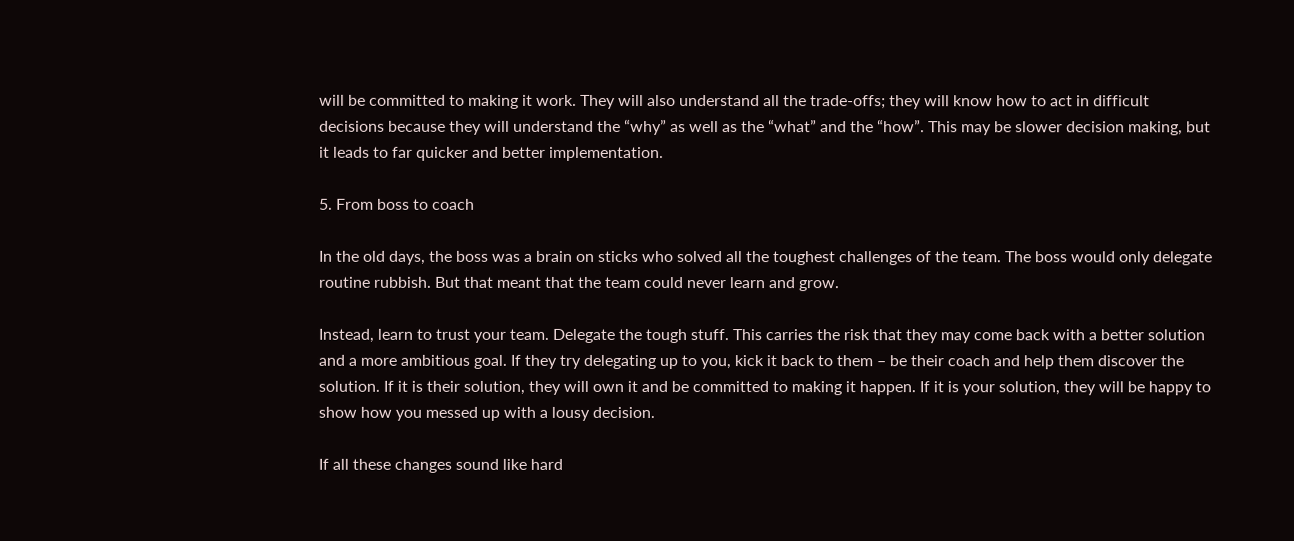will be committed to making it work. They will also understand all the trade-offs; they will know how to act in difficult decisions because they will understand the “why” as well as the “what” and the “how”. This may be slower decision making, but it leads to far quicker and better implementation.

5. From boss to coach

In the old days, the boss was a brain on sticks who solved all the toughest challenges of the team. The boss would only delegate routine rubbish. But that meant that the team could never learn and grow.

Instead, learn to trust your team. Delegate the tough stuff. This carries the risk that they may come back with a better solution and a more ambitious goal. If they try delegating up to you, kick it back to them – be their coach and help them discover the solution. If it is their solution, they will own it and be committed to making it happen. If it is your solution, they will be happy to show how you messed up with a lousy decision.

If all these changes sound like hard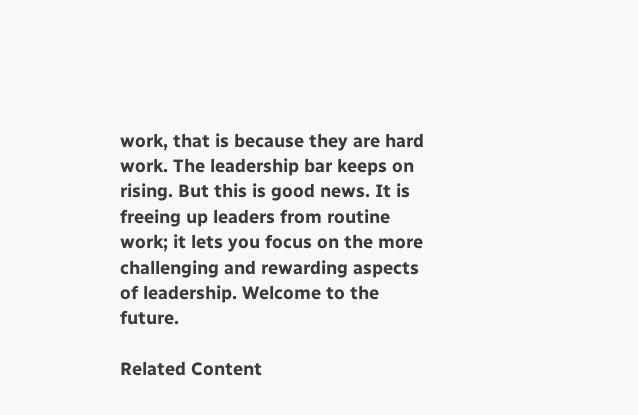work, that is because they are hard work. The leadership bar keeps on rising. But this is good news. It is freeing up leaders from routine work; it lets you focus on the more challenging and rewarding aspects of leadership. Welcome to the future.

Related Content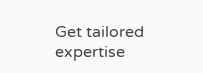Get tailored expertise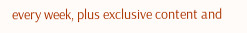every week, plus exclusive content and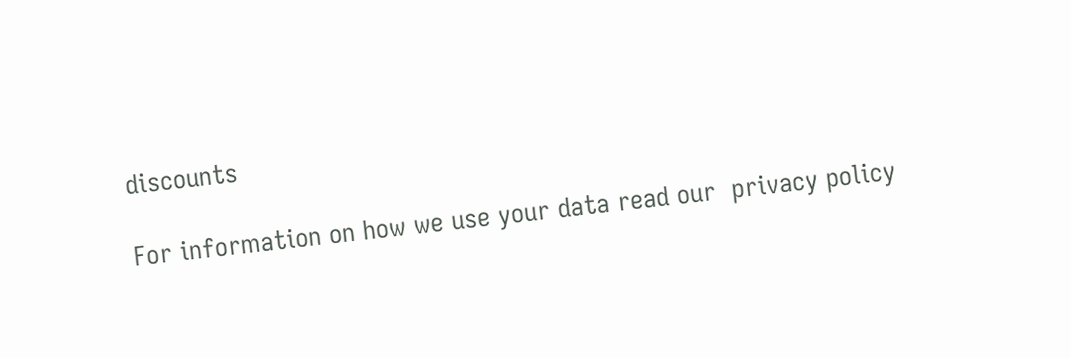discounts

For information on how we use your data read our  privacy policy